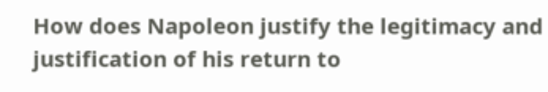How does Napoleon justify the legitimacy and justification of his return to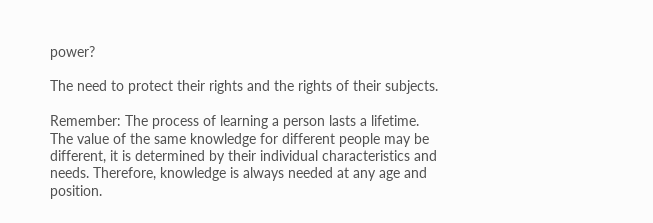power?

The need to protect their rights and the rights of their subjects.

Remember: The process of learning a person lasts a lifetime. The value of the same knowledge for different people may be different, it is determined by their individual characteristics and needs. Therefore, knowledge is always needed at any age and position.